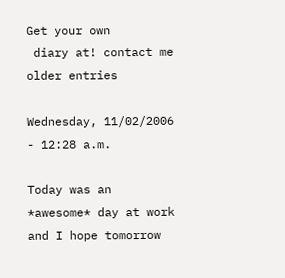Get your own
 diary at! contact me older entries

Wednesday, 11/02/2006 - 12:28 a.m.

Today was an *awesome* day at work and I hope tomorrow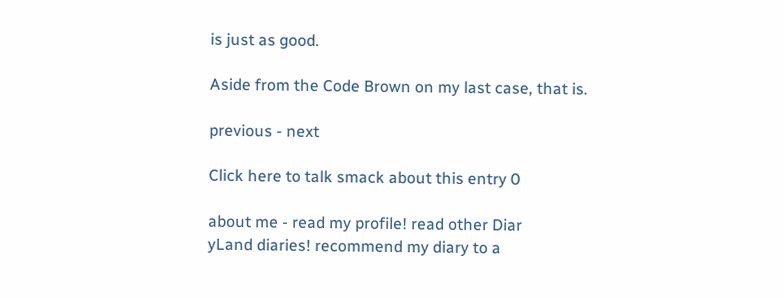is just as good.

Aside from the Code Brown on my last case, that is.

previous - next

Click here to talk smack about this entry 0

about me - read my profile! read other Diar
yLand diaries! recommend my diary to a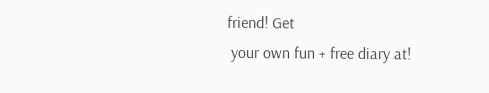friend! Get
 your own fun + free diary at!